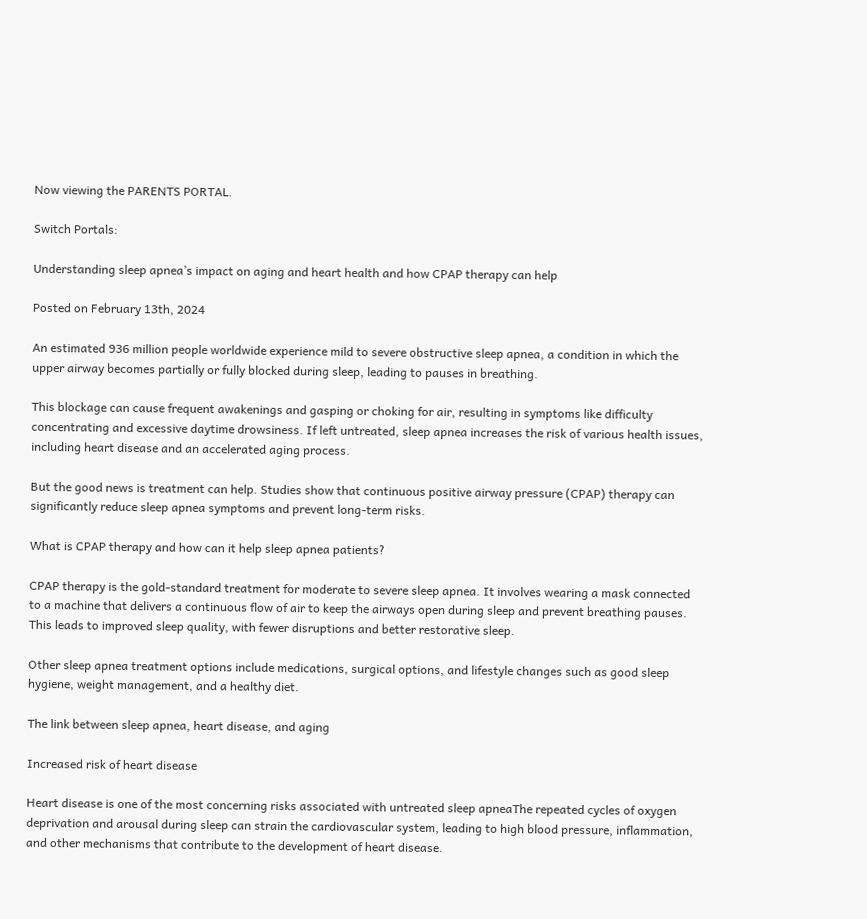Now viewing the PARENTS PORTAL.

Switch Portals:

Understanding sleep apnea’s impact on aging and heart health and how CPAP therapy can help

Posted on February 13th, 2024

An estimated 936 million people worldwide experience mild to severe obstructive sleep apnea, a condition in which the upper airway becomes partially or fully blocked during sleep, leading to pauses in breathing.

This blockage can cause frequent awakenings and gasping or choking for air, resulting in symptoms like difficulty concentrating and excessive daytime drowsiness. If left untreated, sleep apnea increases the risk of various health issues, including heart disease and an accelerated aging process.

But the good news is treatment can help. Studies show that continuous positive airway pressure (CPAP) therapy can significantly reduce sleep apnea symptoms and prevent long-term risks.

What is CPAP therapy and how can it help sleep apnea patients?

CPAP therapy is the gold-standard treatment for moderate to severe sleep apnea. It involves wearing a mask connected to a machine that delivers a continuous flow of air to keep the airways open during sleep and prevent breathing pauses. This leads to improved sleep quality, with fewer disruptions and better restorative sleep.

Other sleep apnea treatment options include medications, surgical options, and lifestyle changes such as good sleep hygiene, weight management, and a healthy diet.

The link between sleep apnea, heart disease, and aging

Increased risk of heart disease

Heart disease is one of the most concerning risks associated with untreated sleep apneaThe repeated cycles of oxygen deprivation and arousal during sleep can strain the cardiovascular system, leading to high blood pressure, inflammation, and other mechanisms that contribute to the development of heart disease.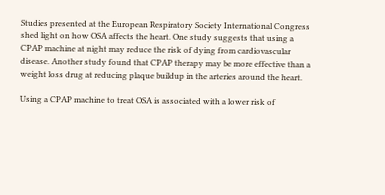Studies presented at the European Respiratory Society International Congress shed light on how OSA affects the heart. One study suggests that using a CPAP machine at night may reduce the risk of dying from cardiovascular disease. Another study found that CPAP therapy may be more effective than a weight loss drug at reducing plaque buildup in the arteries around the heart.

Using a CPAP machine to treat OSA is associated with a lower risk of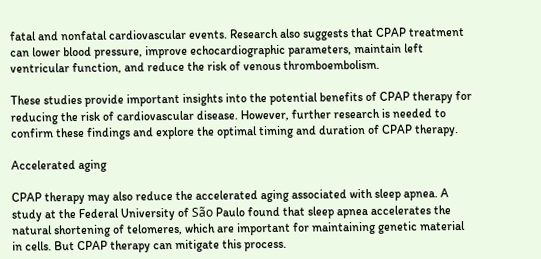fatal and nonfatal cardiovascular events. Research also suggests that CPAP treatment can lower blood pressure, improve echocardiographic parameters, maintain left ventricular function, and reduce the risk of venous thromboembolism.

These studies provide important insights into the potential benefits of CPAP therapy for reducing the risk of cardiovascular disease. However, further research is needed to confirm these findings and explore the optimal timing and duration of CPAP therapy.

Accelerated aging

CPAP therapy may also reduce the accelerated aging associated with sleep apnea. A study at the Federal University of São Paulo found that sleep apnea accelerates the natural shortening of telomeres, which are important for maintaining genetic material in cells. But CPAP therapy can mitigate this process.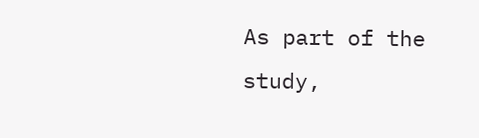As part of the study,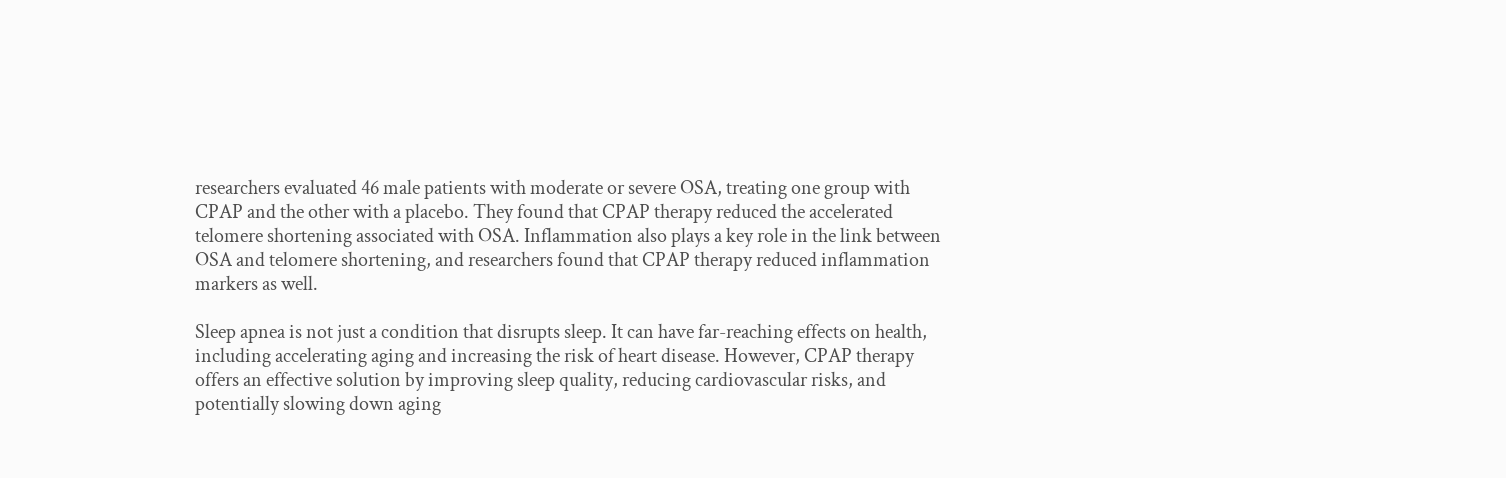researchers evaluated 46 male patients with moderate or severe OSA, treating one group with CPAP and the other with a placebo. They found that CPAP therapy reduced the accelerated telomere shortening associated with OSA. Inflammation also plays a key role in the link between OSA and telomere shortening, and researchers found that CPAP therapy reduced inflammation markers as well.

Sleep apnea is not just a condition that disrupts sleep. It can have far-reaching effects on health, including accelerating aging and increasing the risk of heart disease. However, CPAP therapy offers an effective solution by improving sleep quality, reducing cardiovascular risks, and potentially slowing down aging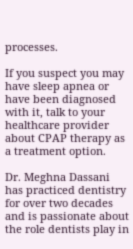processes.

If you suspect you may have sleep apnea or have been diagnosed with it, talk to your healthcare provider about CPAP therapy as a treatment option.

Dr. Meghna Dassani has practiced dentistry for over two decades and is passionate about the role dentists play in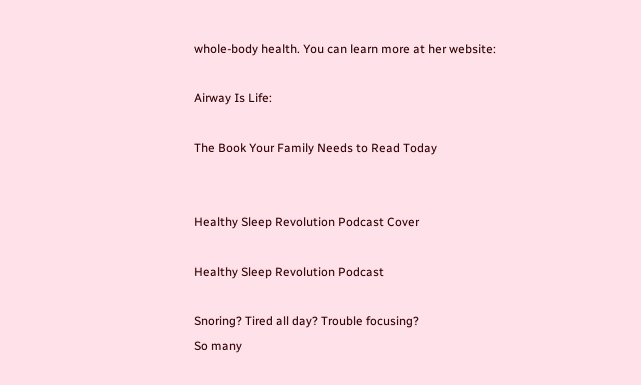whole-body health. You can learn more at her website:

Airway Is Life:

The Book Your Family Needs to Read Today


Healthy Sleep Revolution Podcast Cover

Healthy Sleep Revolution Podcast

Snoring? Tired all day? Trouble focusing?
So many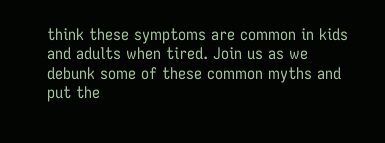think these symptoms are common in kids and adults when tired. Join us as we debunk some of these common myths and put the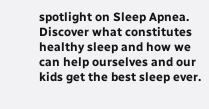spotlight on Sleep Apnea. Discover what constitutes healthy sleep and how we can help ourselves and our kids get the best sleep ever.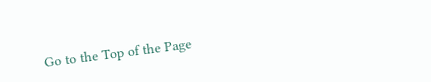Go to the Top of the Page